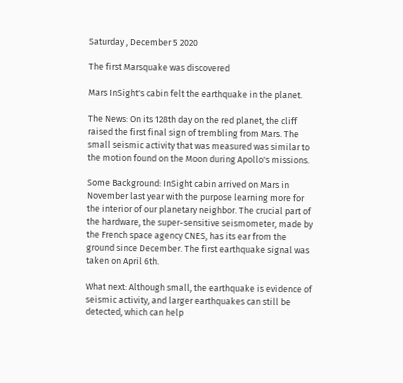Saturday , December 5 2020

The first Marsquake was discovered

Mars InSight's cabin felt the earthquake in the planet.

The News: On its 128th day on the red planet, the cliff raised the first final sign of trembling from Mars. The small seismic activity that was measured was similar to the motion found on the Moon during Apollo's missions.

Some Background: InSight cabin arrived on Mars in November last year with the purpose learning more for the interior of our planetary neighbor. The crucial part of the hardware, the super-sensitive seismometer, made by the French space agency CNES, has its ear from the ground since December. The first earthquake signal was taken on April 6th.

What next: Although small, the earthquake is evidence of seismic activity, and larger earthquakes can still be detected, which can help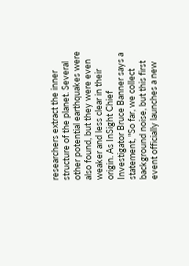researchers extract the inner structure of the planet. Several other potential earthquakes were also found, but they were even weaker and less clear in their origin. As InSight Chief Investigator Bruce Banner says a statement, "So far, we collect background noise, but this first event officially launches a new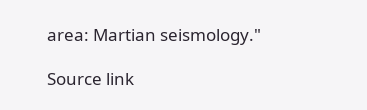area: Martian seismology."

Source link